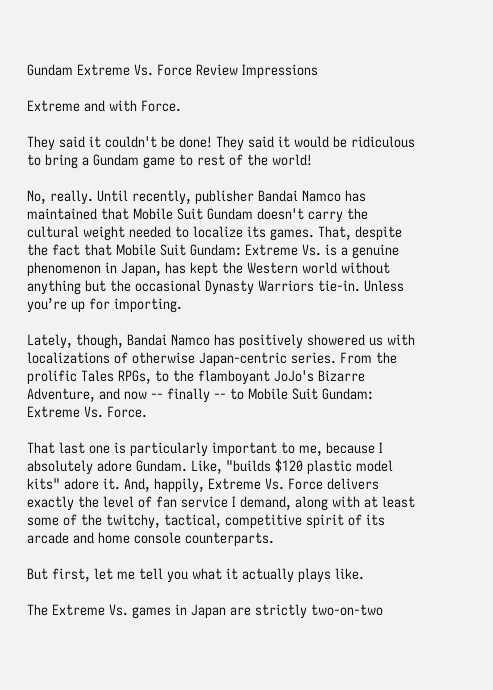Gundam Extreme Vs. Force Review Impressions

Extreme and with Force.

They said it couldn't be done! They said it would be ridiculous to bring a Gundam game to rest of the world!

No, really. Until recently, publisher Bandai Namco has maintained that Mobile Suit Gundam doesn't carry the cultural weight needed to localize its games. That, despite the fact that Mobile Suit Gundam: Extreme Vs. is a genuine phenomenon in Japan, has kept the Western world without anything but the occasional Dynasty Warriors tie-in. Unless you’re up for importing.

Lately, though, Bandai Namco has positively showered us with localizations of otherwise Japan-centric series. From the prolific Tales RPGs, to the flamboyant JoJo's Bizarre Adventure, and now -- finally -- to Mobile Suit Gundam: Extreme Vs. Force.

That last one is particularly important to me, because I absolutely adore Gundam. Like, "builds $120 plastic model kits" adore it. And, happily, Extreme Vs. Force delivers exactly the level of fan service I demand, along with at least some of the twitchy, tactical, competitive spirit of its arcade and home console counterparts.

But first, let me tell you what it actually plays like.

The Extreme Vs. games in Japan are strictly two-on-two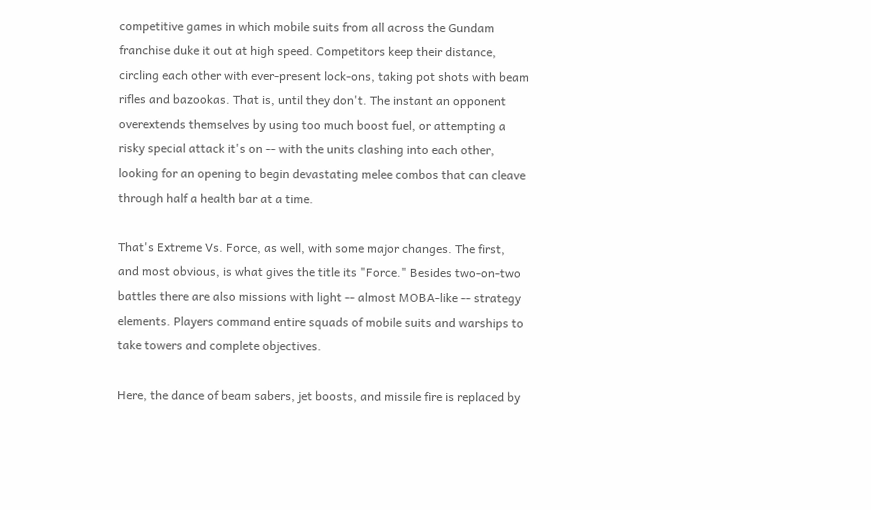competitive games in which mobile suits from all across the Gundam franchise duke it out at high speed. Competitors keep their distance, circling each other with ever-present lock-ons, taking pot shots with beam rifles and bazookas. That is, until they don't. The instant an opponent overextends themselves by using too much boost fuel, or attempting a risky special attack it's on -- with the units clashing into each other, looking for an opening to begin devastating melee combos that can cleave through half a health bar at a time.

That's Extreme Vs. Force, as well, with some major changes. The first, and most obvious, is what gives the title its "Force." Besides two-on-two battles there are also missions with light -- almost MOBA-like -- strategy elements. Players command entire squads of mobile suits and warships to take towers and complete objectives.

Here, the dance of beam sabers, jet boosts, and missile fire is replaced by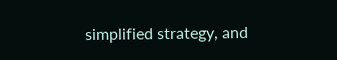simplified strategy, and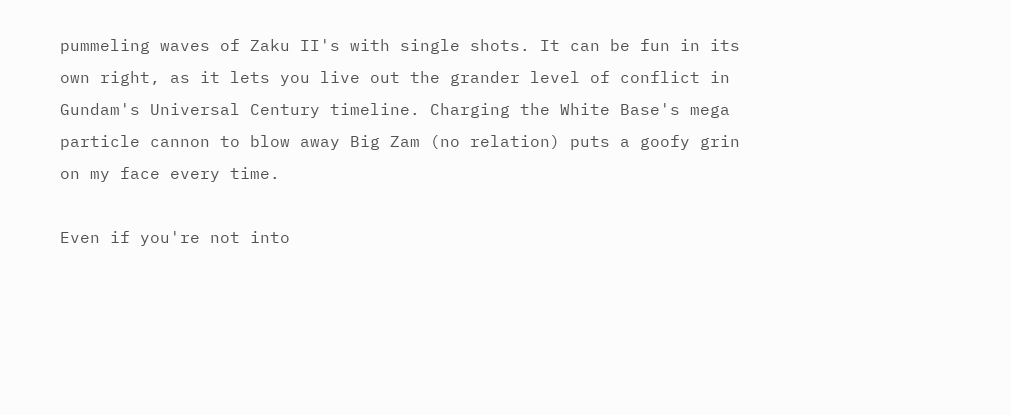pummeling waves of Zaku II's with single shots. It can be fun in its own right, as it lets you live out the grander level of conflict in Gundam's Universal Century timeline. Charging the White Base's mega particle cannon to blow away Big Zam (no relation) puts a goofy grin on my face every time.

Even if you're not into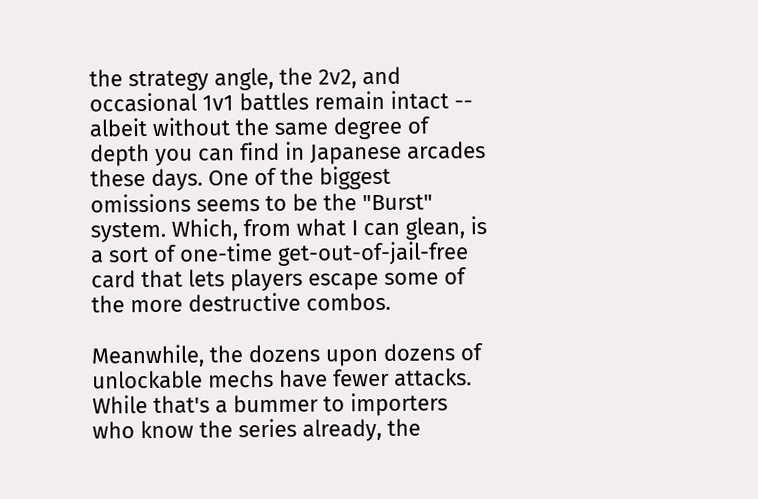the strategy angle, the 2v2, and occasional 1v1 battles remain intact -- albeit without the same degree of depth you can find in Japanese arcades these days. One of the biggest omissions seems to be the "Burst" system. Which, from what I can glean, is a sort of one-time get-out-of-jail-free card that lets players escape some of the more destructive combos.

Meanwhile, the dozens upon dozens of unlockable mechs have fewer attacks. While that's a bummer to importers who know the series already, the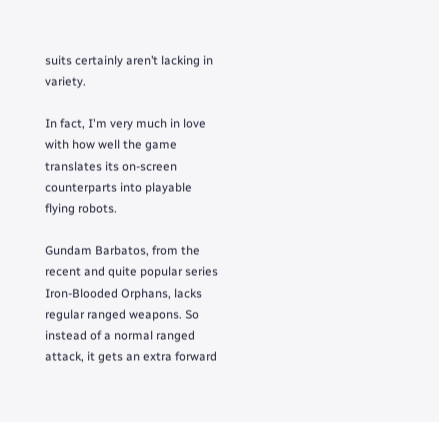suits certainly aren’t lacking in variety.

In fact, I'm very much in love with how well the game translates its on-screen counterparts into playable flying robots.

Gundam Barbatos, from the recent and quite popular series Iron-Blooded Orphans, lacks regular ranged weapons. So instead of a normal ranged attack, it gets an extra forward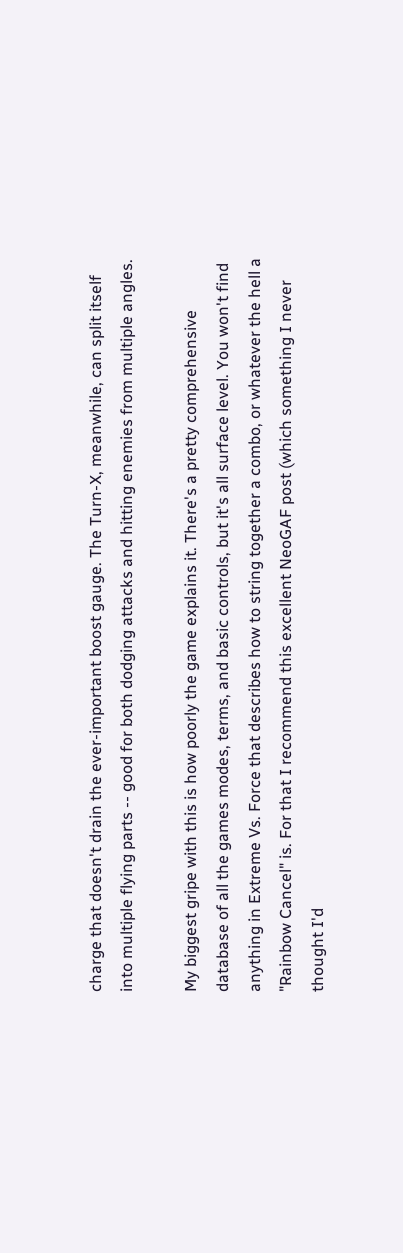charge that doesn't drain the ever-important boost gauge. The Turn-X, meanwhile, can split itself into multiple flying parts -- good for both dodging attacks and hitting enemies from multiple angles.

My biggest gripe with this is how poorly the game explains it. There's a pretty comprehensive database of all the games modes, terms, and basic controls, but it's all surface level. You won't find anything in Extreme Vs. Force that describes how to string together a combo, or whatever the hell a "Rainbow Cancel" is. For that I recommend this excellent NeoGAF post (which something I never thought I'd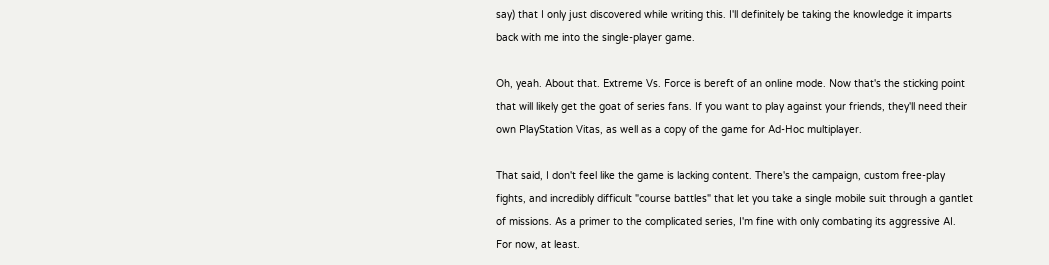say) that I only just discovered while writing this. I'll definitely be taking the knowledge it imparts back with me into the single-player game.

Oh, yeah. About that. Extreme Vs. Force is bereft of an online mode. Now that's the sticking point that will likely get the goat of series fans. If you want to play against your friends, they'll need their own PlayStation Vitas, as well as a copy of the game for Ad-Hoc multiplayer.

That said, I don't feel like the game is lacking content. There's the campaign, custom free-play fights, and incredibly difficult "course battles" that let you take a single mobile suit through a gantlet of missions. As a primer to the complicated series, I'm fine with only combating its aggressive AI. For now, at least.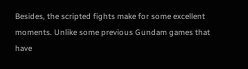Besides, the scripted fights make for some excellent moments. Unlike some previous Gundam games that have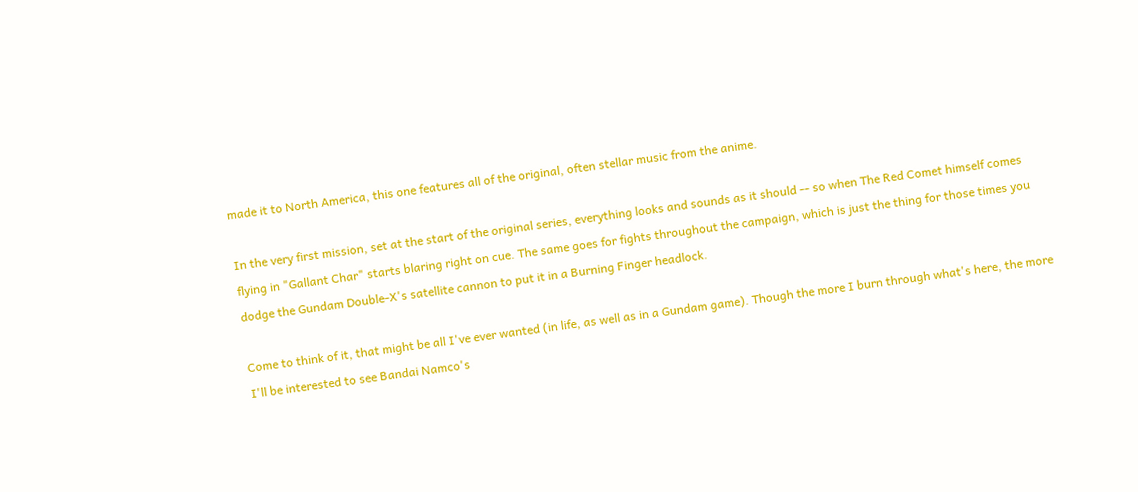made it to North America, this one features all of the original, often stellar music from the anime.

In the very first mission, set at the start of the original series, everything looks and sounds as it should -- so when The Red Comet himself comes flying in "Gallant Char" starts blaring right on cue. The same goes for fights throughout the campaign, which is just the thing for those times you dodge the Gundam Double-X's satellite cannon to put it in a Burning Finger headlock.

Come to think of it, that might be all I've ever wanted (in life, as well as in a Gundam game). Though the more I burn through what's here, the more I'll be interested to see Bandai Namco's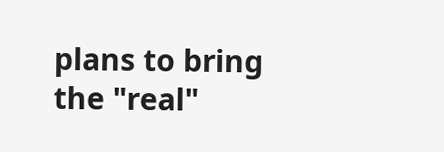plans to bring the "real"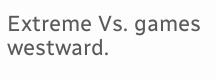Extreme Vs. games westward.